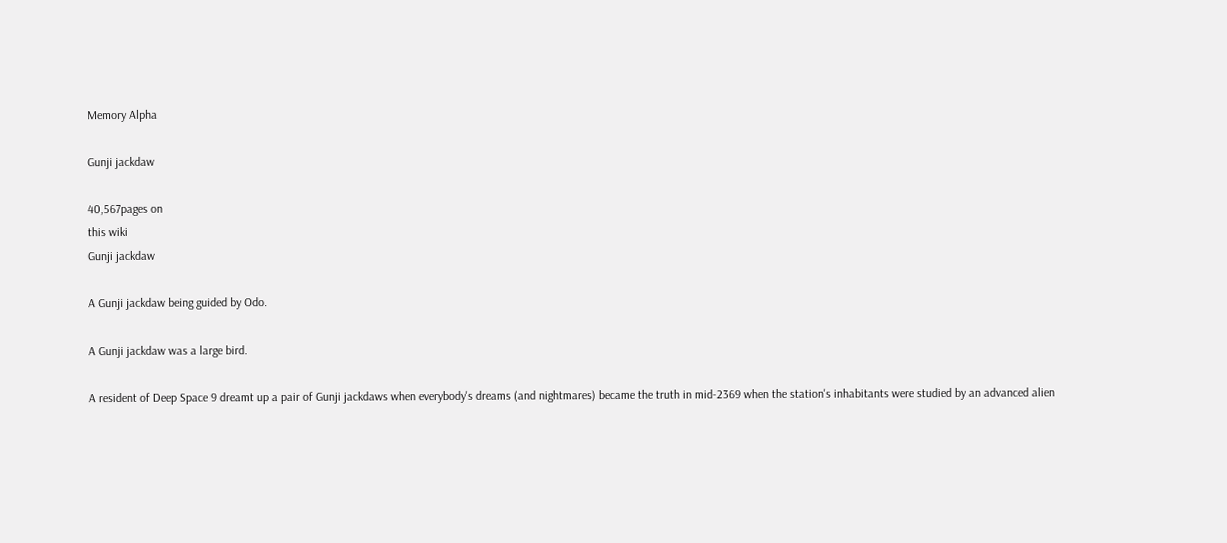Memory Alpha

Gunji jackdaw

40,567pages on
this wiki
Gunji jackdaw

A Gunji jackdaw being guided by Odo.

A Gunji jackdaw was a large bird.

A resident of Deep Space 9 dreamt up a pair of Gunji jackdaws when everybody's dreams (and nightmares) became the truth in mid-2369 when the station's inhabitants were studied by an advanced alien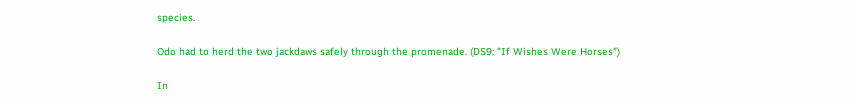species.

Odo had to herd the two jackdaws safely through the promenade. (DS9: "If Wishes Were Horses")

In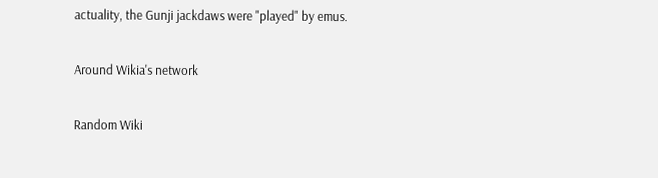actuality, the Gunji jackdaws were "played" by emus.

Around Wikia's network

Random Wiki